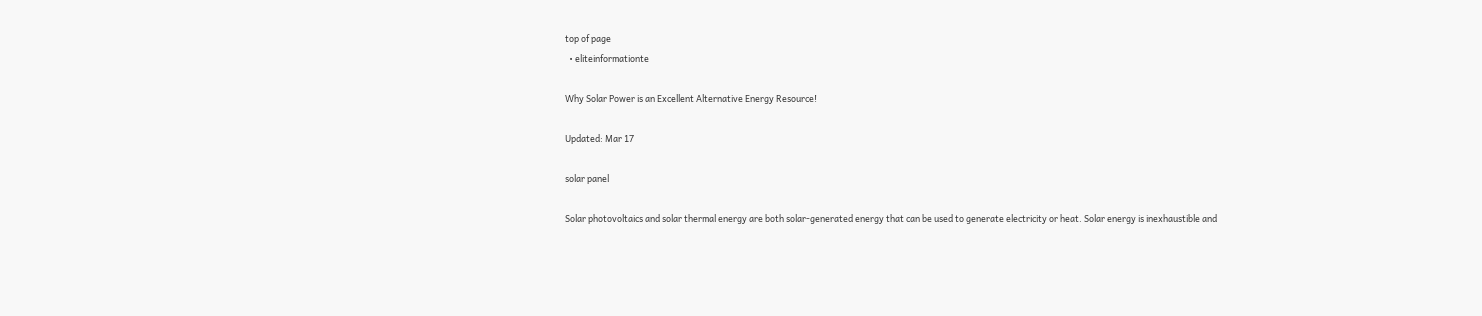top of page
  • eliteinformationte

Why Solar Power is an Excellent Alternative Energy Resource!

Updated: Mar 17

solar panel

Solar photovoltaics and solar thermal energy are both solar-generated energy that can be used to generate electricity or heat. Solar energy is inexhaustible and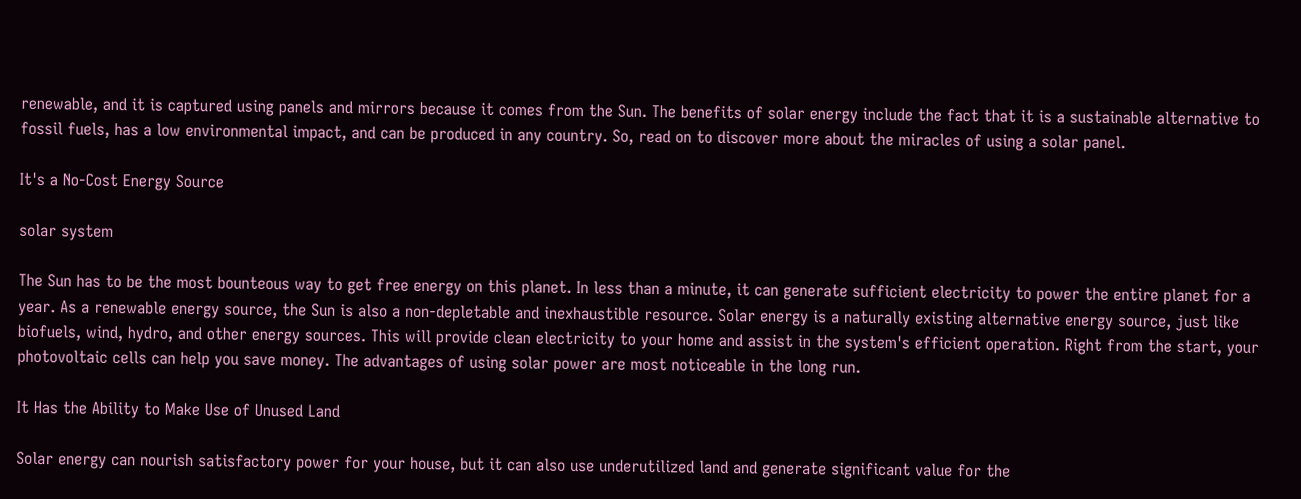renewable, and it is captured using panels and mirrors because it comes from the Sun. The benefits of solar energy include the fact that it is a sustainable alternative to fossil fuels, has a low environmental impact, and can be produced in any country. So, read on to discover more about the miracles of using a solar panel.

It's a No-Cost Energy Source

solar system

The Sun has to be the most bounteous way to get free energy on this planet. In less than a minute, it can generate sufficient electricity to power the entire planet for a year. As a renewable energy source, the Sun is also a non-depletable and inexhaustible resource. Solar energy is a naturally existing alternative energy source, just like biofuels, wind, hydro, and other energy sources. This will provide clean electricity to your home and assist in the system's efficient operation. Right from the start, your photovoltaic cells can help you save money. The advantages of using solar power are most noticeable in the long run.

It Has the Ability to Make Use of Unused Land

Solar energy can nourish satisfactory power for your house, but it can also use underutilized land and generate significant value for the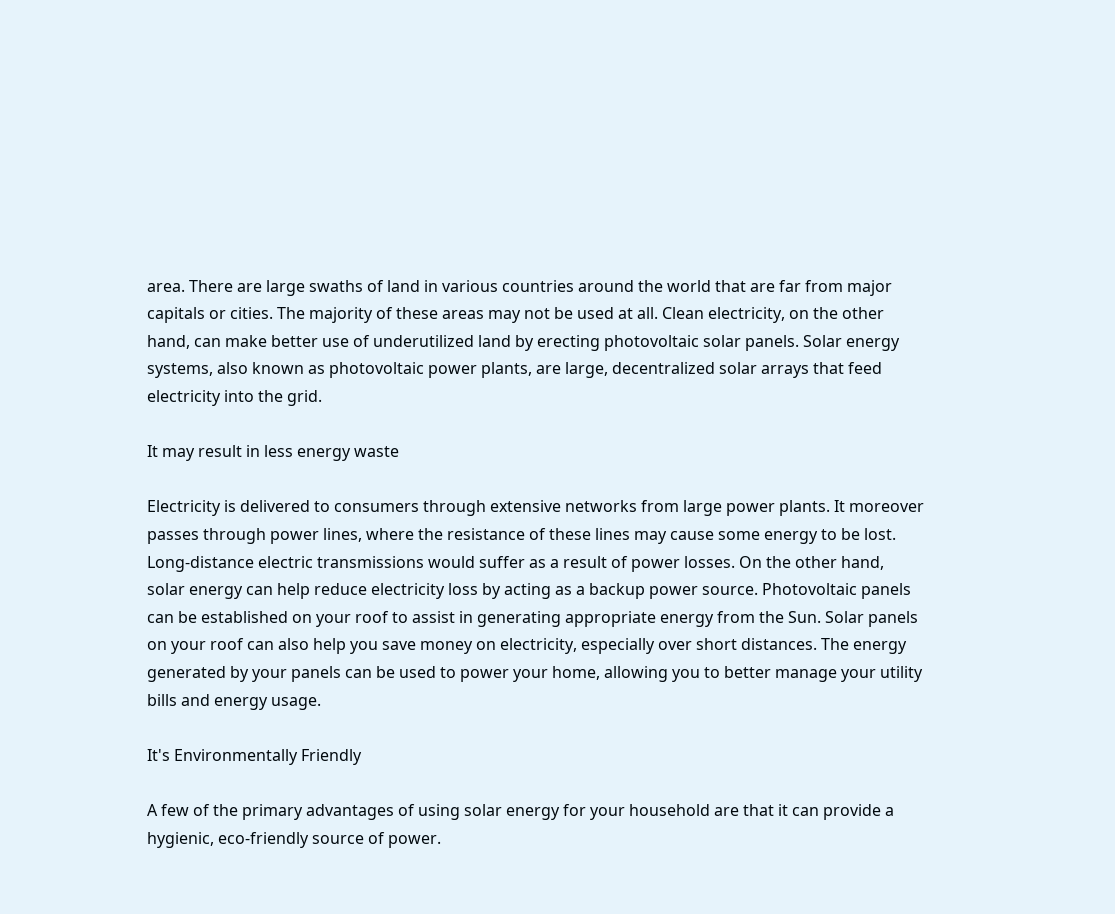area. There are large swaths of land in various countries around the world that are far from major capitals or cities. The majority of these areas may not be used at all. Clean electricity, on the other hand, can make better use of underutilized land by erecting photovoltaic solar panels. Solar energy systems, also known as photovoltaic power plants, are large, decentralized solar arrays that feed electricity into the grid.

It may result in less energy waste

Electricity is delivered to consumers through extensive networks from large power plants. It moreover passes through power lines, where the resistance of these lines may cause some energy to be lost. Long-distance electric transmissions would suffer as a result of power losses. On the other hand, solar energy can help reduce electricity loss by acting as a backup power source. Photovoltaic panels can be established on your roof to assist in generating appropriate energy from the Sun. Solar panels on your roof can also help you save money on electricity, especially over short distances. The energy generated by your panels can be used to power your home, allowing you to better manage your utility bills and energy usage.

It's Environmentally Friendly

A few of the primary advantages of using solar energy for your household are that it can provide a hygienic, eco-friendly source of power.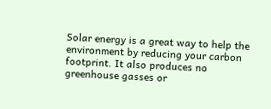Solar energy is a great way to help the environment by reducing your carbon footprint. It also produces no greenhouse gasses or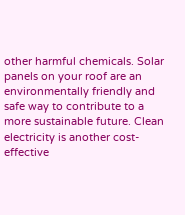other harmful chemicals. Solar panels on your roof are an environmentally friendly and safe way to contribute to a more sustainable future. Clean electricity is another cost-effective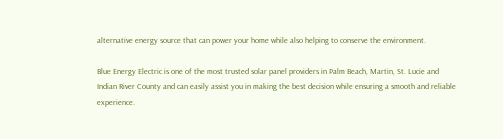alternative energy source that can power your home while also helping to conserve the environment.

Blue Energy Electric is one of the most trusted solar panel providers in Palm Beach, Martin, St. Lucie and Indian River County and can easily assist you in making the best decision while ensuring a smooth and reliable experience.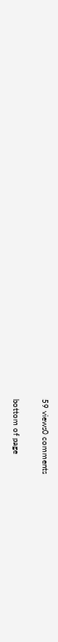59 views0 comments


bottom of page